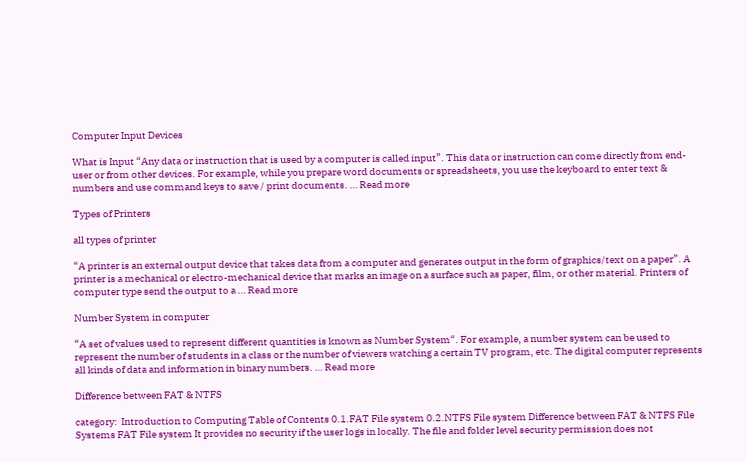Computer Input Devices

What is Input “Any data or instruction that is used by a computer is called input”. This data or instruction can come directly from end-user or from other devices. For example, while you prepare word documents or spreadsheets, you use the keyboard to enter text & numbers and use command keys to save / print documents. … Read more

Types of Printers

all types of printer

“A printer is an external output device that takes data from a computer and generates output in the form of graphics/text on a paper”. A printer is a mechanical or electro-mechanical device that marks an image on a surface such as paper, film, or other material. Printers of computer type send the output to a … Read more

Number System in computer

“A set of values used to represent different quantities is known as Number System“. For example, a number system can be used to represent the number of students in a class or the number of viewers watching a certain TV program, etc. The digital computer represents all kinds of data and information in binary numbers. … Read more

Difference between FAT & NTFS

category:  Introduction to Computing Table of Contents 0.1.FAT File system 0.2.NTFS File system Difference between FAT & NTFS File Systems FAT File system It provides no security if the user logs in locally. The file and folder level security permission does not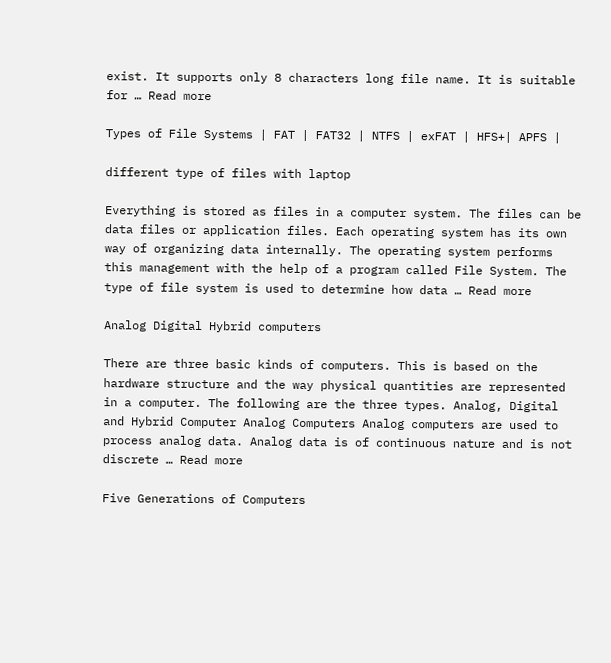exist. It supports only 8 characters long file name. It is suitable for … Read more

Types of File Systems | FAT | FAT32 | NTFS | exFAT | HFS+| APFS |

different type of files with laptop

Everything is stored as files in a computer system. The files can be data files or application files. Each operating system has its own way of organizing data internally. The operating system performs this management with the help of a program called File System. The type of file system is used to determine how data … Read more

Analog Digital Hybrid computers

There are three basic kinds of computers. This is based on the hardware structure and the way physical quantities are represented in a computer. The following are the three types. Analog, Digital and Hybrid Computer Analog Computers Analog computers are used to process analog data. Analog data is of continuous nature and is not discrete … Read more

Five Generations of Computers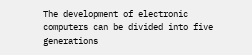The development of electronic computers can be divided into five generations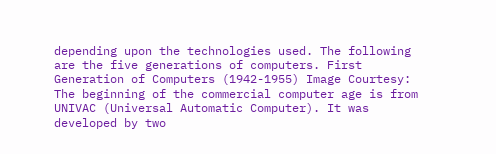depending upon the technologies used. The following are the five generations of computers. First Generation of Computers (1942-1955) Image Courtesy: The beginning of the commercial computer age is from UNIVAC (Universal Automatic Computer). It was developed by two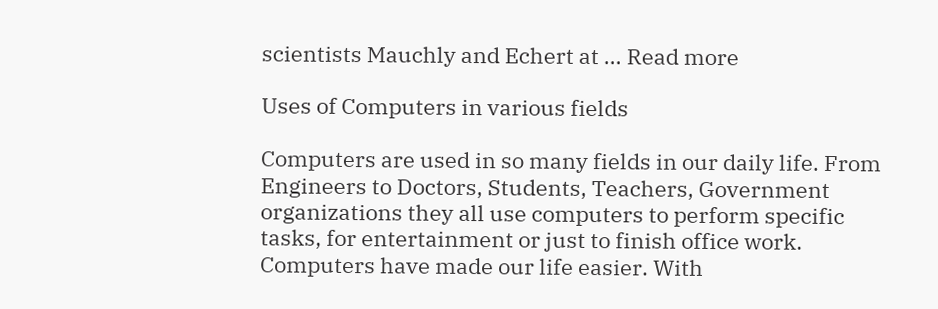scientists Mauchly and Echert at … Read more

Uses of Computers in various fields

Computers are used in so many fields in our daily life. From Engineers to Doctors, Students, Teachers, Government organizations they all use computers to perform specific tasks, for entertainment or just to finish office work. Computers have made our life easier. With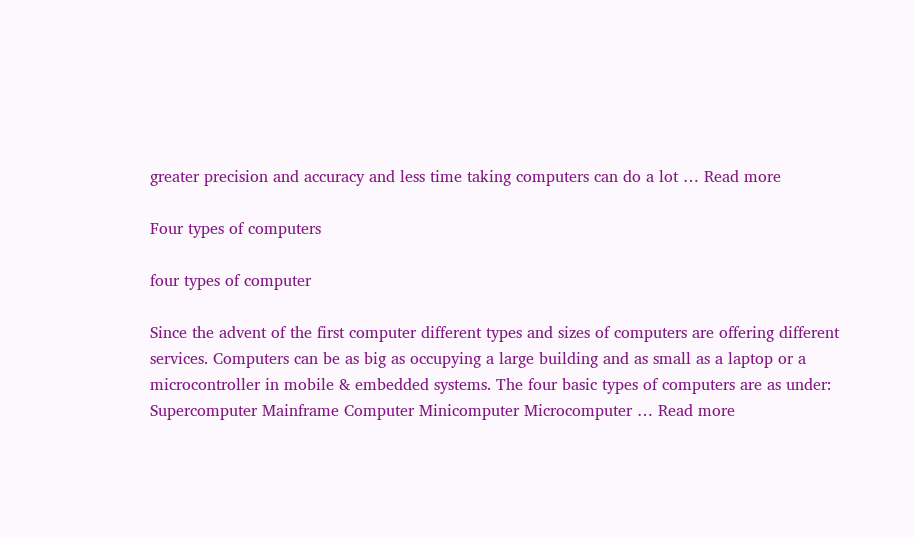greater precision and accuracy and less time taking computers can do a lot … Read more

Four types of computers

four types of computer

Since the advent of the first computer different types and sizes of computers are offering different services. Computers can be as big as occupying a large building and as small as a laptop or a microcontroller in mobile & embedded systems. The four basic types of computers are as under: Supercomputer Mainframe Computer Minicomputer Microcomputer … Read more